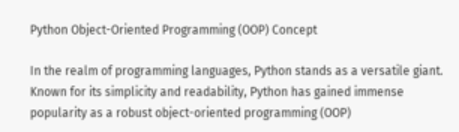Python Object-Oriented Programming (OOP) Concept

In the realm of programming languages, Python stands as a versatile giant. Known for its simplicity and readability, Python has gained immense popularity as a robust object-oriented programming (OOP)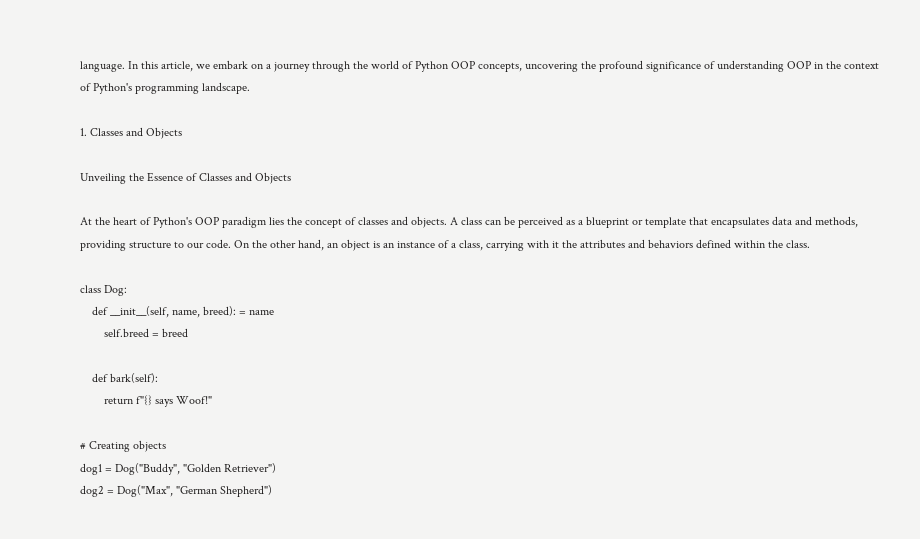language. In this article, we embark on a journey through the world of Python OOP concepts, uncovering the profound significance of understanding OOP in the context of Python's programming landscape.

1. Classes and Objects

Unveiling the Essence of Classes and Objects

At the heart of Python's OOP paradigm lies the concept of classes and objects. A class can be perceived as a blueprint or template that encapsulates data and methods, providing structure to our code. On the other hand, an object is an instance of a class, carrying with it the attributes and behaviors defined within the class.

class Dog:
    def __init__(self, name, breed): = name
        self.breed = breed

    def bark(self):
        return f"{} says Woof!"

# Creating objects
dog1 = Dog("Buddy", "Golden Retriever")
dog2 = Dog("Max", "German Shepherd")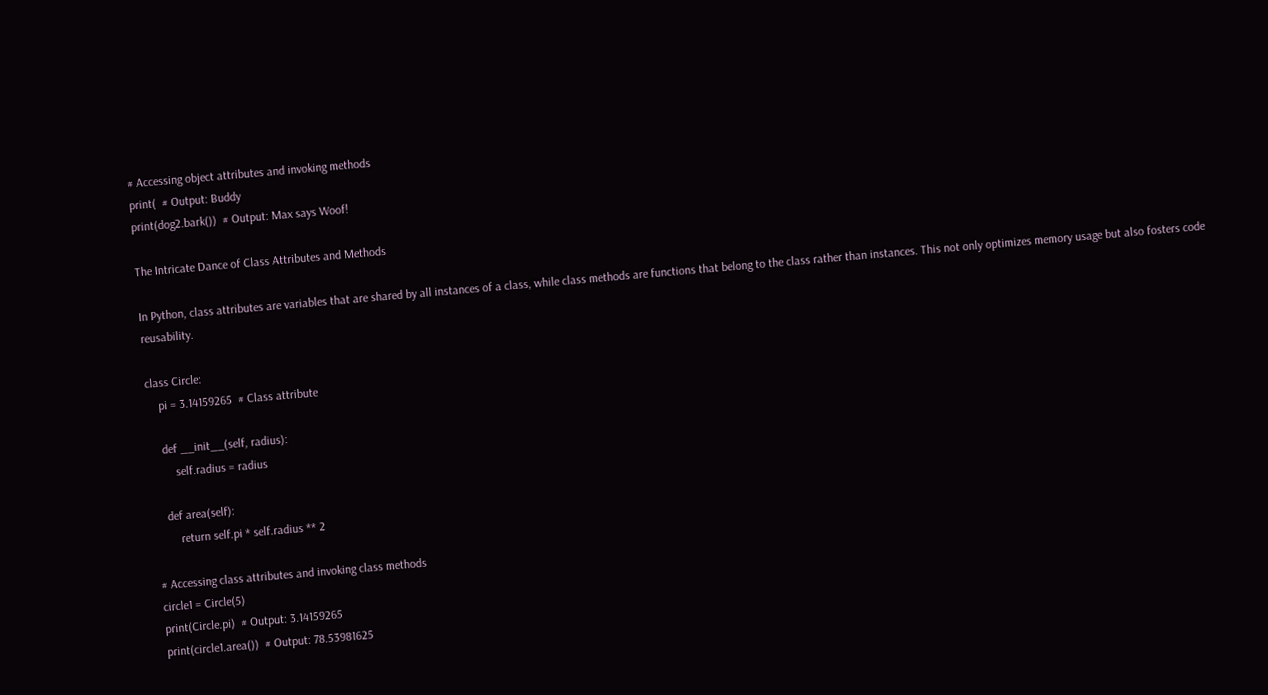# Accessing object attributes and invoking methods
print(  # Output: Buddy
print(dog2.bark())  # Output: Max says Woof!

The Intricate Dance of Class Attributes and Methods

In Python, class attributes are variables that are shared by all instances of a class, while class methods are functions that belong to the class rather than instances. This not only optimizes memory usage but also fosters code reusability.

class Circle:
    pi = 3.14159265  # Class attribute

    def __init__(self, radius):
        self.radius = radius

    def area(self):
        return self.pi * self.radius ** 2

# Accessing class attributes and invoking class methods
circle1 = Circle(5)
print(Circle.pi)  # Output: 3.14159265
print(circle1.area())  # Output: 78.53981625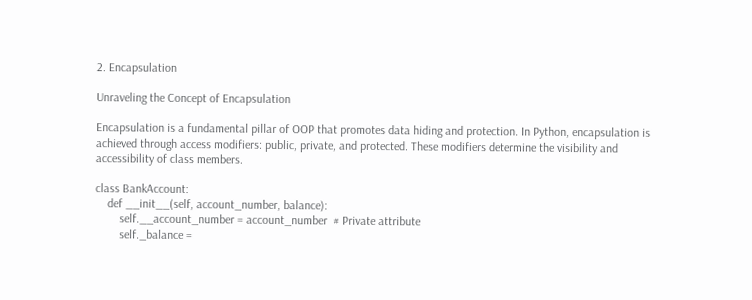2. Encapsulation

Unraveling the Concept of Encapsulation

Encapsulation is a fundamental pillar of OOP that promotes data hiding and protection. In Python, encapsulation is achieved through access modifiers: public, private, and protected. These modifiers determine the visibility and accessibility of class members.

class BankAccount:
    def __init__(self, account_number, balance):
        self.__account_number = account_number  # Private attribute
        self._balance =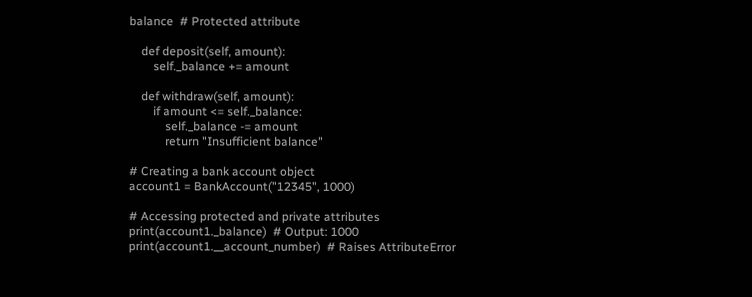balance  # Protected attribute

    def deposit(self, amount):
        self._balance += amount

    def withdraw(self, amount):
        if amount <= self._balance:
            self._balance -= amount
            return "Insufficient balance"

# Creating a bank account object
account1 = BankAccount("12345", 1000)

# Accessing protected and private attributes
print(account1._balance)  # Output: 1000
print(account1.__account_number)  # Raises AttributeError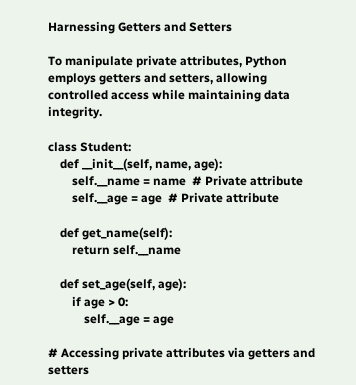Harnessing Getters and Setters

To manipulate private attributes, Python employs getters and setters, allowing controlled access while maintaining data integrity.

class Student:
    def __init__(self, name, age):
        self.__name = name  # Private attribute
        self.__age = age  # Private attribute

    def get_name(self):
        return self.__name

    def set_age(self, age):
        if age > 0:
            self.__age = age

# Accessing private attributes via getters and setters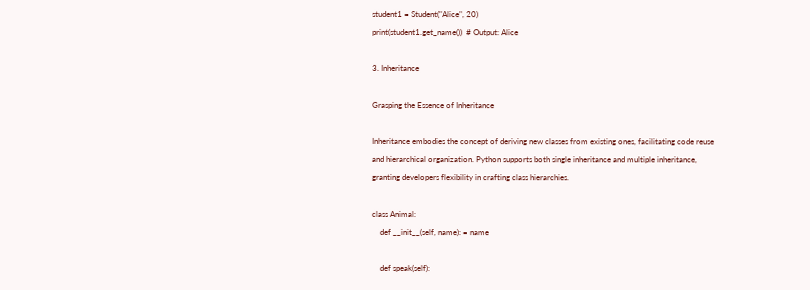student1 = Student("Alice", 20)
print(student1.get_name())  # Output: Alice

3. Inheritance

Grasping the Essence of Inheritance

Inheritance embodies the concept of deriving new classes from existing ones, facilitating code reuse and hierarchical organization. Python supports both single inheritance and multiple inheritance, granting developers flexibility in crafting class hierarchies.

class Animal:
    def __init__(self, name): = name

    def speak(self):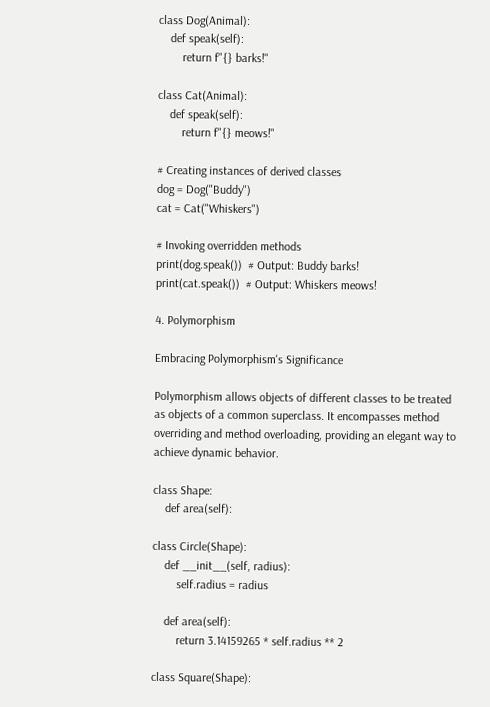class Dog(Animal):
    def speak(self):
        return f"{} barks!"

class Cat(Animal):
    def speak(self):
        return f"{} meows!"

# Creating instances of derived classes
dog = Dog("Buddy")
cat = Cat("Whiskers")

# Invoking overridden methods
print(dog.speak())  # Output: Buddy barks!
print(cat.speak())  # Output: Whiskers meows!

4. Polymorphism

Embracing Polymorphism's Significance

Polymorphism allows objects of different classes to be treated as objects of a common superclass. It encompasses method overriding and method overloading, providing an elegant way to achieve dynamic behavior.

class Shape:
    def area(self):

class Circle(Shape):
    def __init__(self, radius):
        self.radius = radius

    def area(self):
        return 3.14159265 * self.radius ** 2

class Square(Shape):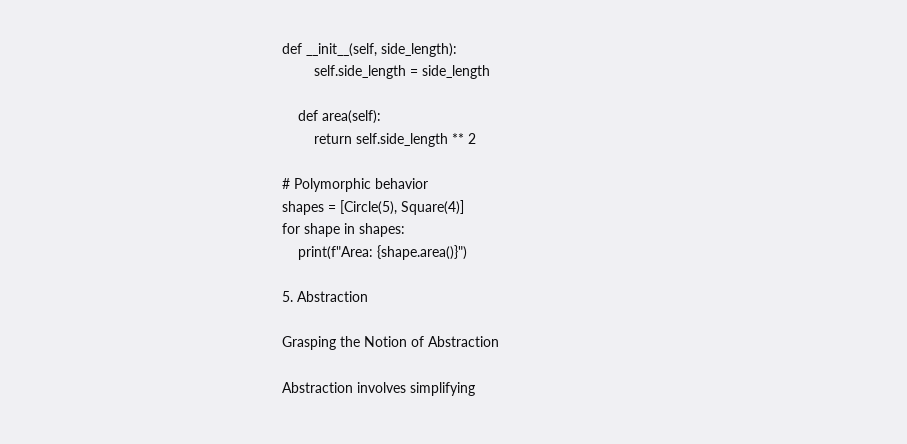def __init__(self, side_length):
        self.side_length = side_length

    def area(self):
        return self.side_length ** 2

# Polymorphic behavior
shapes = [Circle(5), Square(4)]
for shape in shapes:
    print(f"Area: {shape.area()}")

5. Abstraction

Grasping the Notion of Abstraction

Abstraction involves simplifying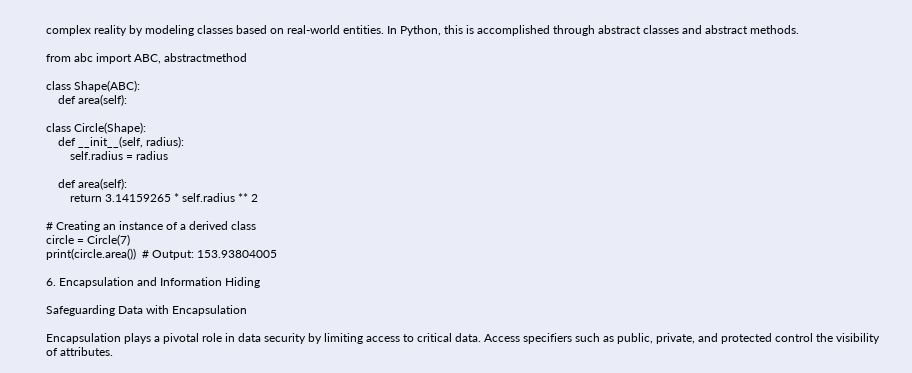complex reality by modeling classes based on real-world entities. In Python, this is accomplished through abstract classes and abstract methods.

from abc import ABC, abstractmethod

class Shape(ABC):
    def area(self):

class Circle(Shape):
    def __init__(self, radius):
        self.radius = radius

    def area(self):
        return 3.14159265 * self.radius ** 2

# Creating an instance of a derived class
circle = Circle(7)
print(circle.area())  # Output: 153.93804005

6. Encapsulation and Information Hiding

Safeguarding Data with Encapsulation

Encapsulation plays a pivotal role in data security by limiting access to critical data. Access specifiers such as public, private, and protected control the visibility of attributes.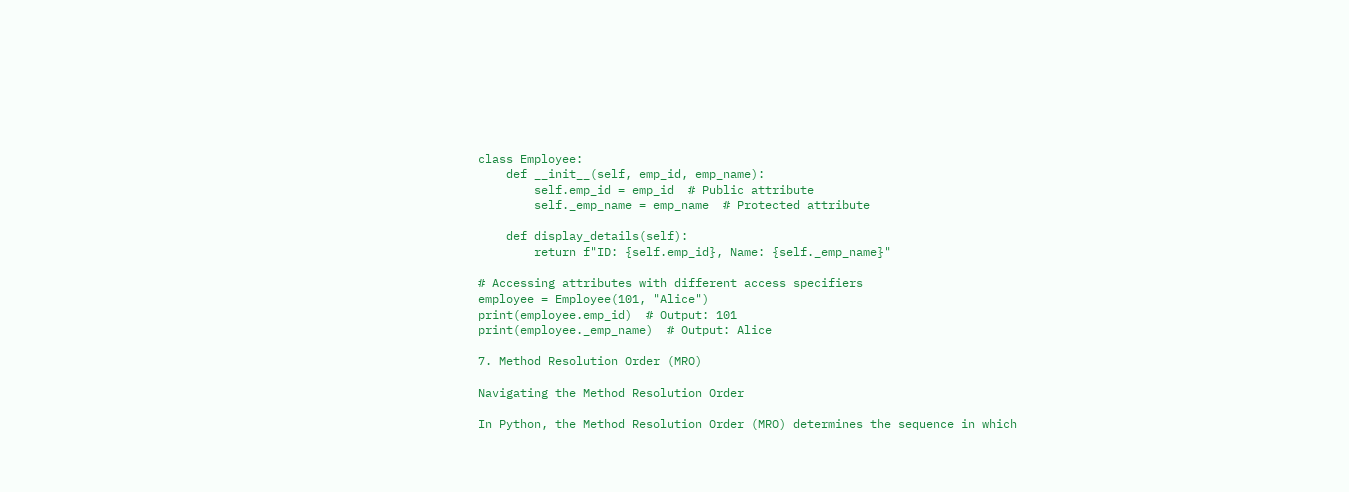class Employee:
    def __init__(self, emp_id, emp_name):
        self.emp_id = emp_id  # Public attribute
        self._emp_name = emp_name  # Protected attribute

    def display_details(self):
        return f"ID: {self.emp_id}, Name: {self._emp_name}"

# Accessing attributes with different access specifiers
employee = Employee(101, "Alice")
print(employee.emp_id)  # Output: 101
print(employee._emp_name)  # Output: Alice

7. Method Resolution Order (MRO)

Navigating the Method Resolution Order

In Python, the Method Resolution Order (MRO) determines the sequence in which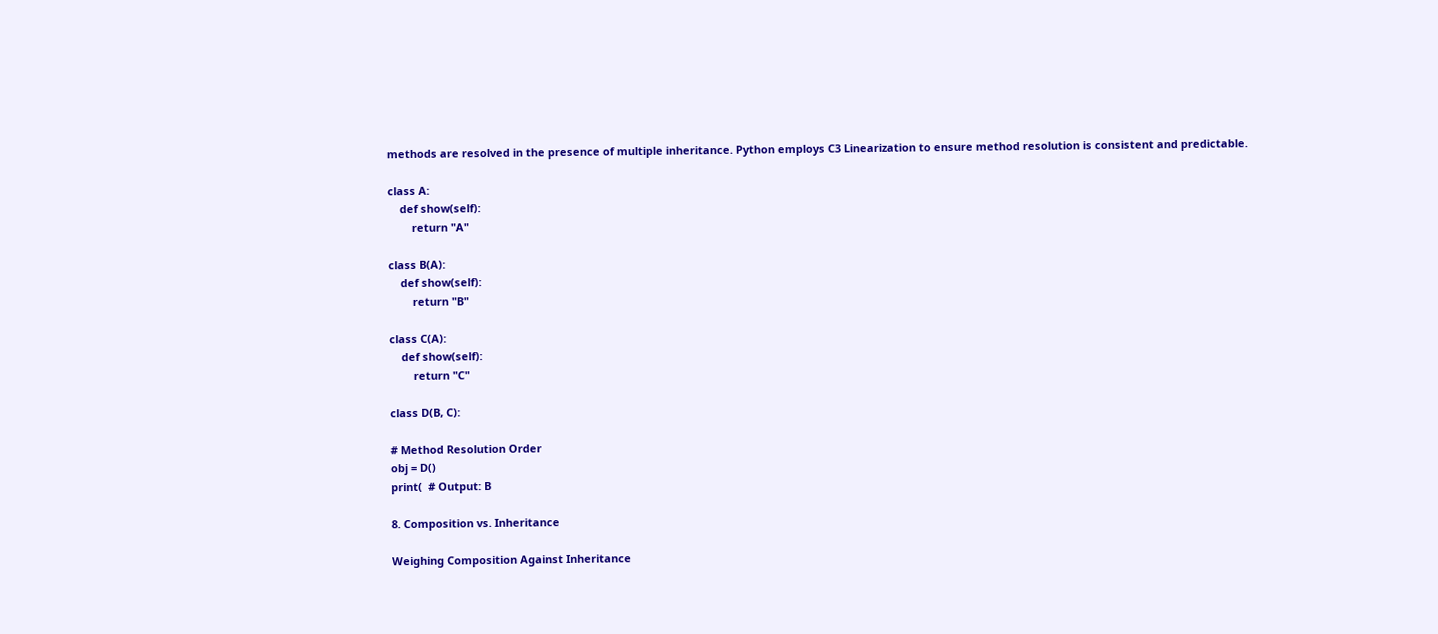methods are resolved in the presence of multiple inheritance. Python employs C3 Linearization to ensure method resolution is consistent and predictable.

class A:
    def show(self):
        return "A"

class B(A):
    def show(self):
        return "B"

class C(A):
    def show(self):
        return "C"

class D(B, C):

# Method Resolution Order
obj = D()
print(  # Output: B

8. Composition vs. Inheritance

Weighing Composition Against Inheritance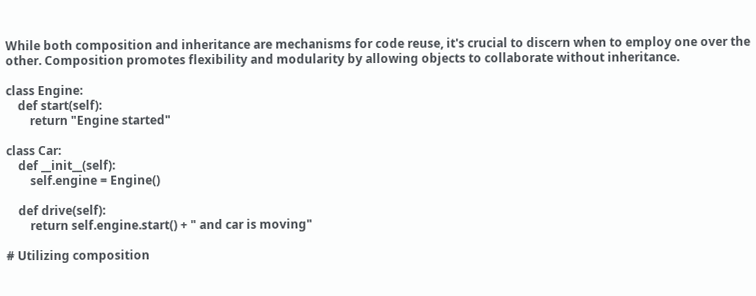While both composition and inheritance are mechanisms for code reuse, it's crucial to discern when to employ one over the other. Composition promotes flexibility and modularity by allowing objects to collaborate without inheritance.

class Engine:
    def start(self):
        return "Engine started"

class Car:
    def __init__(self):
        self.engine = Engine()

    def drive(self):
        return self.engine.start() + " and car is moving"

# Utilizing composition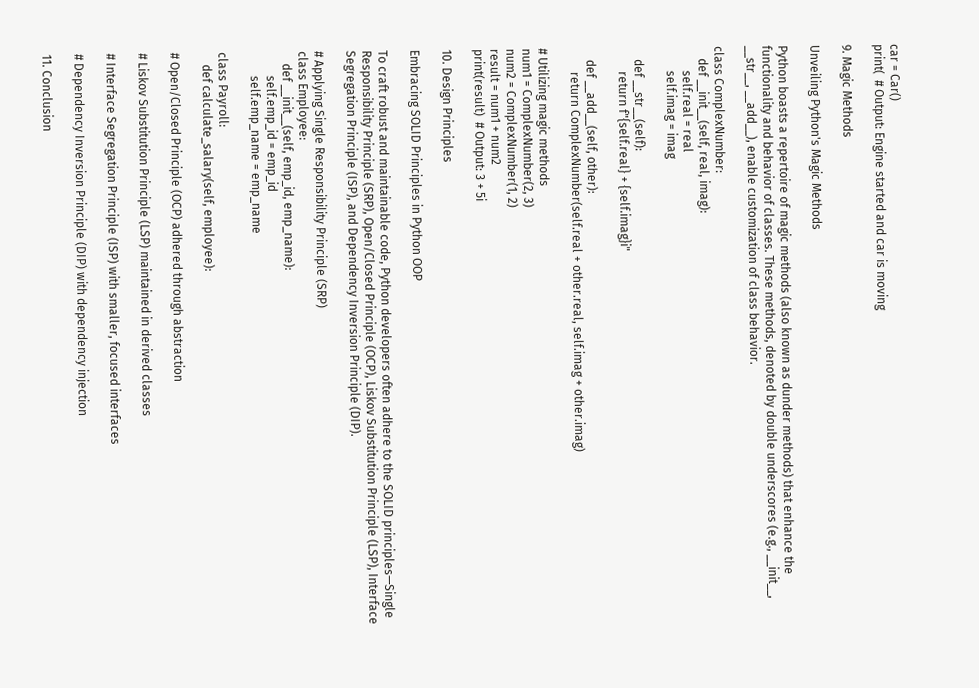car = Car()
print(  # Output: Engine started and car is moving

9. Magic Methods

Unveiling Python's Magic Methods

Python boasts a repertoire of magic methods (also known as dunder methods) that enhance the functionality and behavior of classes. These methods, denoted by double underscores (e.g., __init__, __str__, __add__), enable customization of class behavior.

class ComplexNumber:
    def __init__(self, real, imag):
        self.real = real
        self.imag = imag

    def __str__(self):
        return f"{self.real} + {self.imag}i"

    def __add__(self, other):
        return ComplexNumber(self.real + other.real, self.imag + other.imag)

# Utilizing magic methods
num1 = ComplexNumber(2, 3)
num2 = ComplexNumber(1, 2)
result = num1 + num2
print(result)  # Output: 3 + 5i

10. Design Principles

Embracing SOLID Principles in Python OOP

To craft robust and maintainable code, Python developers often adhere to the SOLID principles—Single Responsibility Principle (SRP), Open/Closed Principle (OCP), Liskov Substitution Principle (LSP), Interface Segregation Principle (ISP), and Dependency Inversion Principle (DIP).

# Applying Single Responsibility Principle (SRP)
class Employee:
    def __init__(self, emp_id, emp_name):
        self.emp_id = emp_id
        self.emp_name = emp_name

class Payroll:
    def calculate_salary(self, employee):

# Open/Closed Principle (OCP) adhered through abstraction

# Liskov Substitution Principle (LSP) maintained in derived classes

# Interface Segregation Principle (ISP) with smaller, focused interfaces

# Dependency Inversion Principle (DIP) with dependency injection

11. Conclusion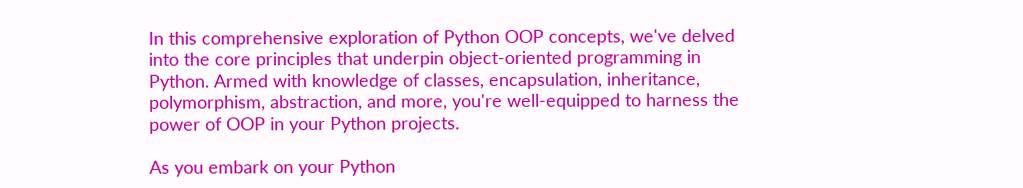In this comprehensive exploration of Python OOP concepts, we've delved into the core principles that underpin object-oriented programming in Python. Armed with knowledge of classes, encapsulation, inheritance, polymorphism, abstraction, and more, you're well-equipped to harness the power of OOP in your Python projects.

As you embark on your Python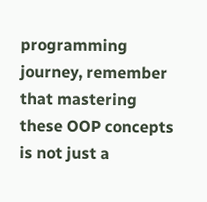programming journey, remember that mastering these OOP concepts is not just a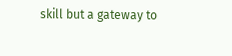skill but a gateway to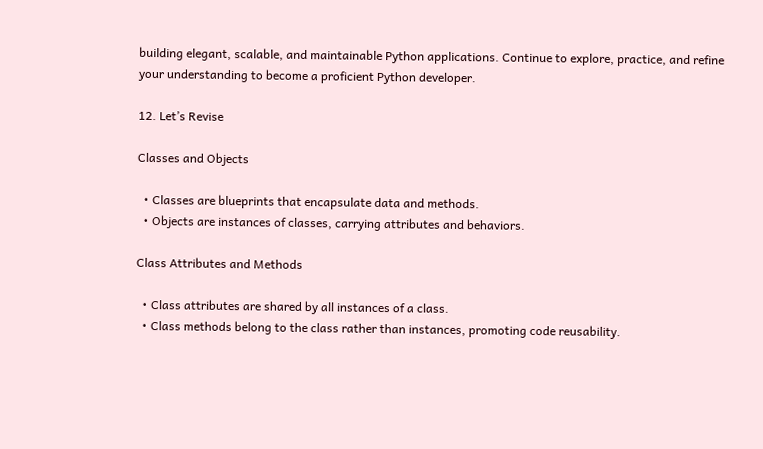building elegant, scalable, and maintainable Python applications. Continue to explore, practice, and refine your understanding to become a proficient Python developer.

12. Let’s Revise

Classes and Objects

  • Classes are blueprints that encapsulate data and methods.
  • Objects are instances of classes, carrying attributes and behaviors.

Class Attributes and Methods

  • Class attributes are shared by all instances of a class.
  • Class methods belong to the class rather than instances, promoting code reusability.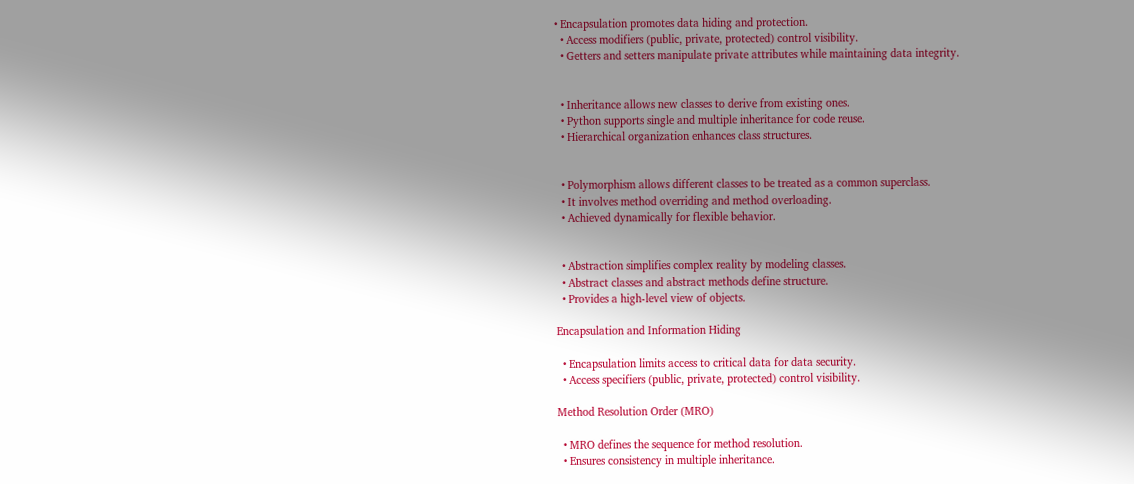• Encapsulation promotes data hiding and protection.
  • Access modifiers (public, private, protected) control visibility.
  • Getters and setters manipulate private attributes while maintaining data integrity.


  • Inheritance allows new classes to derive from existing ones.
  • Python supports single and multiple inheritance for code reuse.
  • Hierarchical organization enhances class structures.


  • Polymorphism allows different classes to be treated as a common superclass.
  • It involves method overriding and method overloading.
  • Achieved dynamically for flexible behavior.


  • Abstraction simplifies complex reality by modeling classes.
  • Abstract classes and abstract methods define structure.
  • Provides a high-level view of objects.

Encapsulation and Information Hiding

  • Encapsulation limits access to critical data for data security.
  • Access specifiers (public, private, protected) control visibility.

Method Resolution Order (MRO)

  • MRO defines the sequence for method resolution.
  • Ensures consistency in multiple inheritance.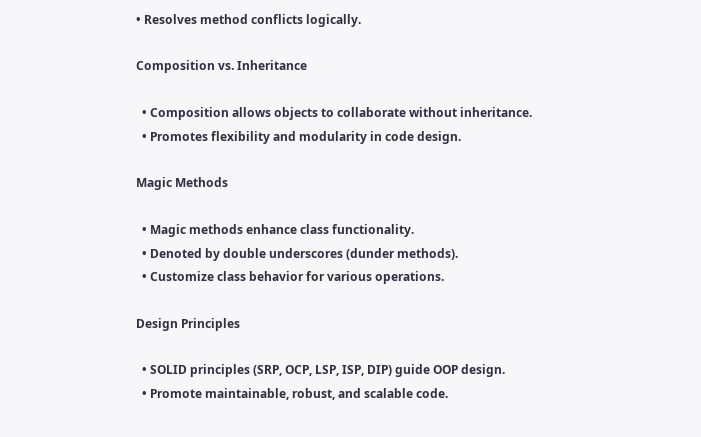• Resolves method conflicts logically.

Composition vs. Inheritance

  • Composition allows objects to collaborate without inheritance.
  • Promotes flexibility and modularity in code design.

Magic Methods

  • Magic methods enhance class functionality.
  • Denoted by double underscores (dunder methods).
  • Customize class behavior for various operations.

Design Principles

  • SOLID principles (SRP, OCP, LSP, ISP, DIP) guide OOP design.
  • Promote maintainable, robust, and scalable code.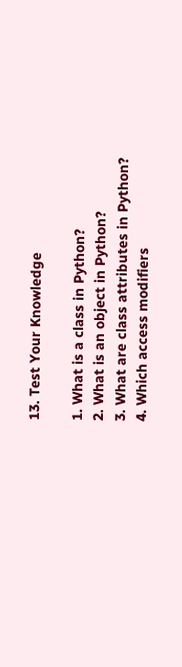13. Test Your Knowledge

1. What is a class in Python?
2. What is an object in Python?
3. What are class attributes in Python?
4. Which access modifiers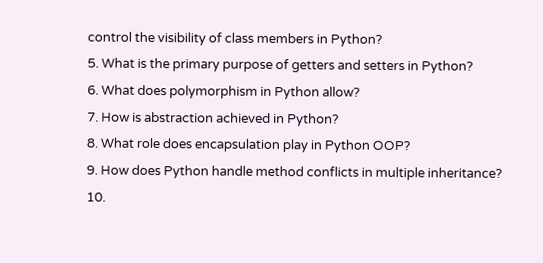control the visibility of class members in Python?
5. What is the primary purpose of getters and setters in Python?
6. What does polymorphism in Python allow?
7. How is abstraction achieved in Python?
8. What role does encapsulation play in Python OOP?
9. How does Python handle method conflicts in multiple inheritance?
10.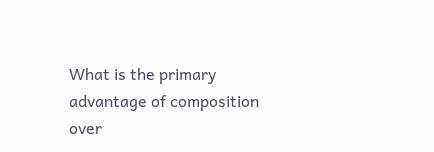What is the primary advantage of composition over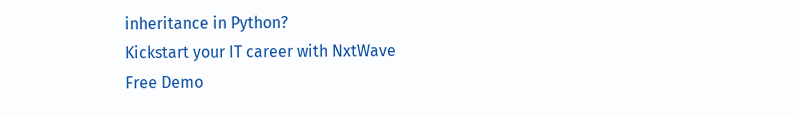inheritance in Python?
Kickstart your IT career with NxtWave
Free Demo